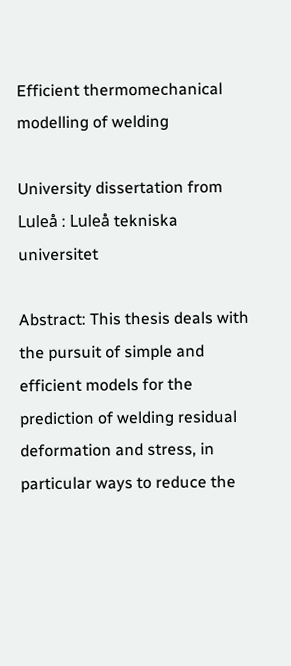Efficient thermomechanical modelling of welding

University dissertation from Luleå : Luleå tekniska universitet

Abstract: This thesis deals with the pursuit of simple and efficient models for the prediction of welding residual deformation and stress, in particular ways to reduce the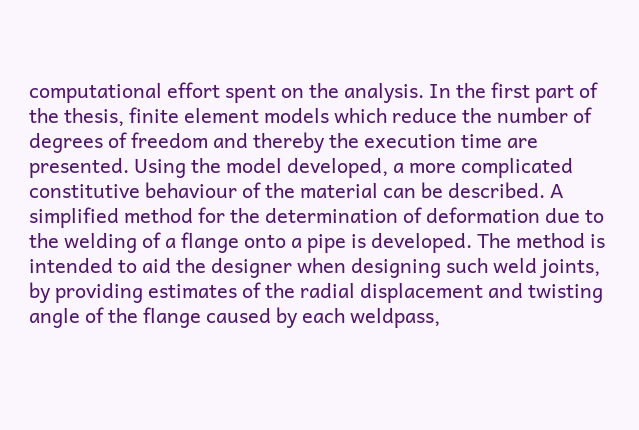computational effort spent on the analysis. In the first part of the thesis, finite element models which reduce the number of degrees of freedom and thereby the execution time are presented. Using the model developed, a more complicated constitutive behaviour of the material can be described. A simplified method for the determination of deformation due to the welding of a flange onto a pipe is developed. The method is intended to aid the designer when designing such weld joints, by providing estimates of the radial displacement and twisting angle of the flange caused by each weldpass,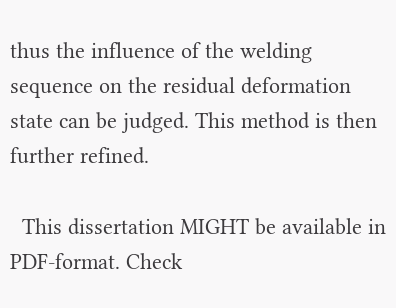thus the influence of the welding sequence on the residual deformation state can be judged. This method is then further refined.

  This dissertation MIGHT be available in PDF-format. Check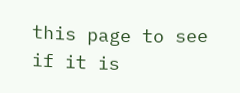this page to see if it is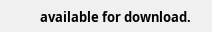available for download.